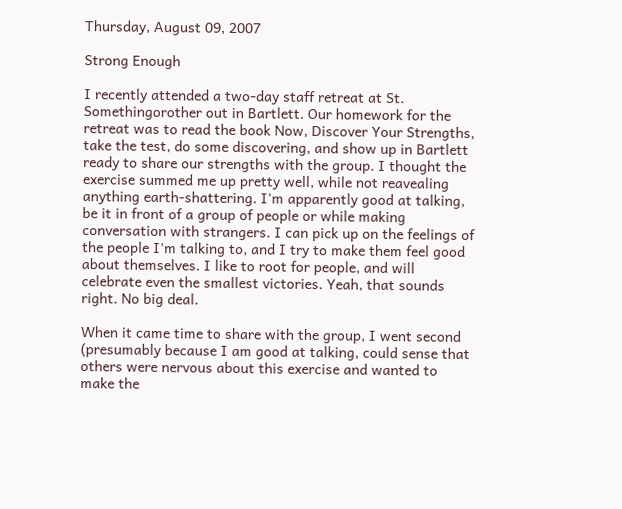Thursday, August 09, 2007

Strong Enough

I recently attended a two-day staff retreat at St. Somethingorother out in Bartlett. Our homework for the retreat was to read the book Now, Discover Your Strengths, take the test, do some discovering, and show up in Bartlett ready to share our strengths with the group. I thought the exercise summed me up pretty well, while not reavealing anything earth-shattering. I'm apparently good at talking, be it in front of a group of people or while making conversation with strangers. I can pick up on the feelings of the people I'm talking to, and I try to make them feel good about themselves. I like to root for people, and will celebrate even the smallest victories. Yeah, that sounds right. No big deal.

When it came time to share with the group, I went second (presumably because I am good at talking, could sense that others were nervous about this exercise and wanted to make the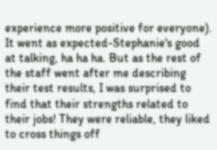experience more positive for everyone). It went as expected-Stephanie's good at talking, ha ha ha. But as the rest of the staff went after me describing their test results, I was surprised to find that their strengths related to their jobs! They were reliable, they liked to cross things off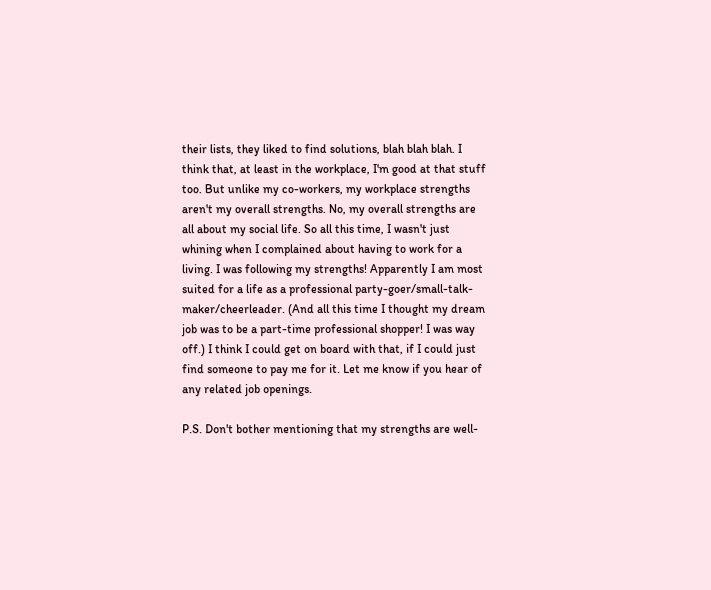their lists, they liked to find solutions, blah blah blah. I think that, at least in the workplace, I'm good at that stuff too. But unlike my co-workers, my workplace strengths aren't my overall strengths. No, my overall strengths are all about my social life. So all this time, I wasn't just whining when I complained about having to work for a living. I was following my strengths! Apparently I am most suited for a life as a professional party-goer/small-talk-maker/cheerleader. (And all this time I thought my dream job was to be a part-time professional shopper! I was way off.) I think I could get on board with that, if I could just find someone to pay me for it. Let me know if you hear of any related job openings.

P.S. Don't bother mentioning that my strengths are well-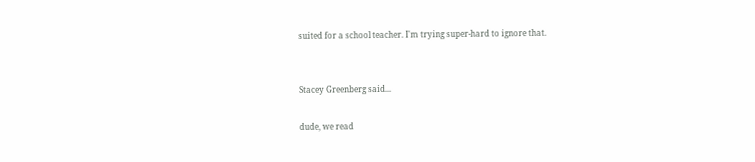suited for a school teacher. I'm trying super-hard to ignore that.


Stacey Greenberg said...

dude, we read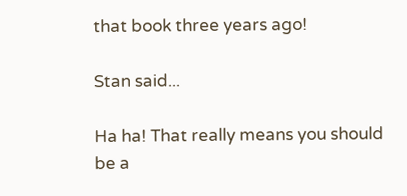that book three years ago!

Stan said...

Ha ha! That really means you should be a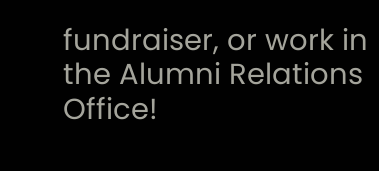fundraiser, or work in the Alumni Relations Office!